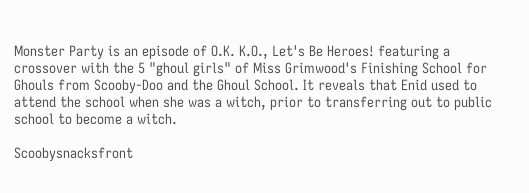Monster Party is an episode of O.K. K.O., Let's Be Heroes! featuring a crossover with the 5 "ghoul girls" of Miss Grimwood's Finishing School for Ghouls from Scooby-Doo and the Ghoul School. It reveals that Enid used to attend the school when she was a witch, prior to transferring out to public school to become a witch.

Scoobysnacksfront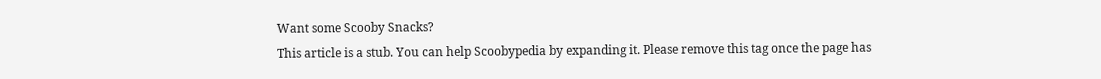Want some Scooby Snacks?
This article is a stub. You can help Scoobypedia by expanding it. Please remove this tag once the page has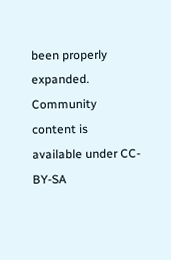been properly expanded.
Community content is available under CC-BY-SA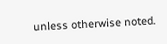unless otherwise noted.